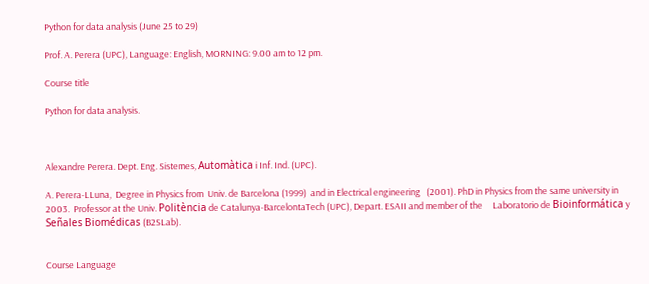Python for data analysis (June 25 to 29)

Prof. A. Perera (UPC), Language: English, MORNING: 9.00 am to 12 pm.

Course title

Python for data analysis.



Alexandre Perera. Dept. Eng. Sistemes, Automàtica i Inf. Ind. (UPC).

A. Perera-LLuna,  Degree in Physics from  Univ. de Barcelona (1999)  and in Electrical engineering   (2001). PhD in Physics from the same university in  2003.  Professor at the Univ. Politència de Catalunya-BarcelontaTech (UPC), Depart. ESAII and member of the     Laboratorio de Bioinformática y Señales Biomédicas (B2SLab).


Course Language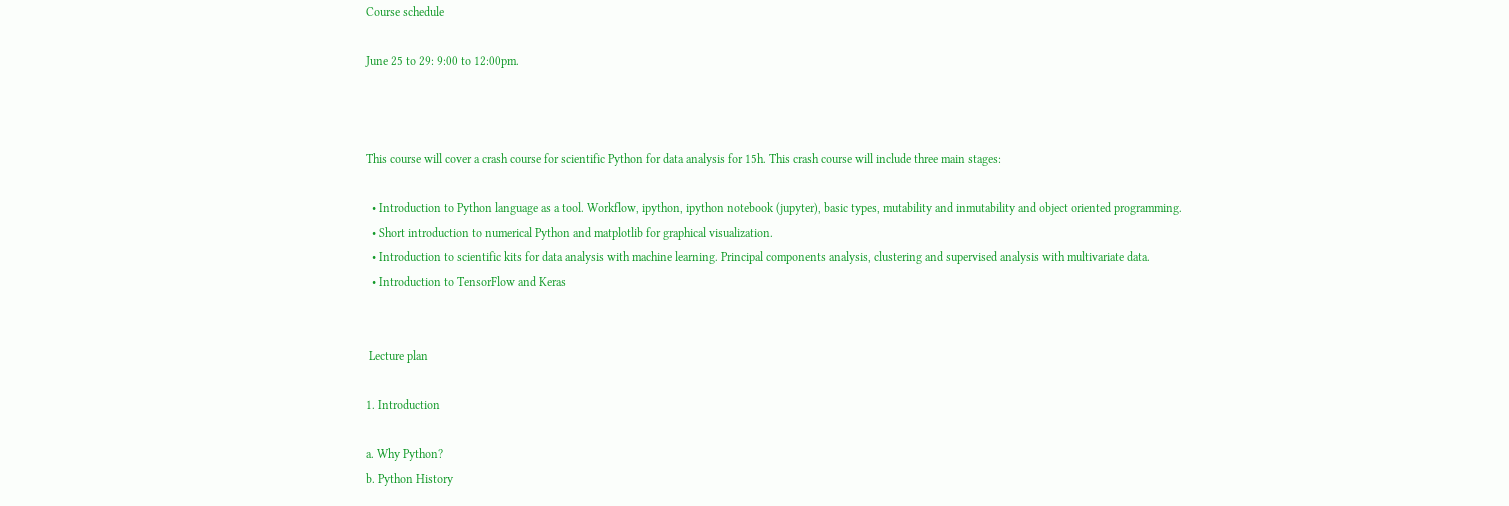Course schedule

June 25 to 29: 9:00 to 12:00pm.



This course will cover a crash course for scientific Python for data analysis for 15h. This crash course will include three main stages:

  • Introduction to Python language as a tool. Workflow, ipython, ipython notebook (jupyter), basic types, mutability and inmutability and object oriented programming.
  • Short introduction to numerical Python and matplotlib for graphical visualization.
  • Introduction to scientific kits for data analysis with machine learning. Principal components analysis, clustering and supervised analysis with multivariate data.
  • Introduction to TensorFlow and Keras


 Lecture plan

1. Introduction

a. Why Python?
b. Python History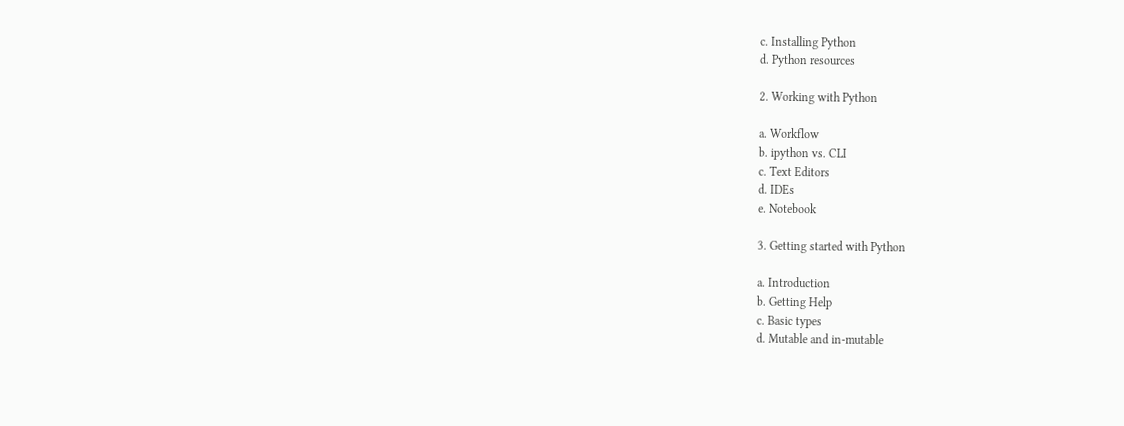c. Installing Python
d. Python resources

2. Working with Python

a. Workflow
b. ipython vs. CLI
c. Text Editors
d. IDEs
e. Notebook

3. Getting started with Python

a. Introduction
b. Getting Help
c. Basic types
d. Mutable and in-mutable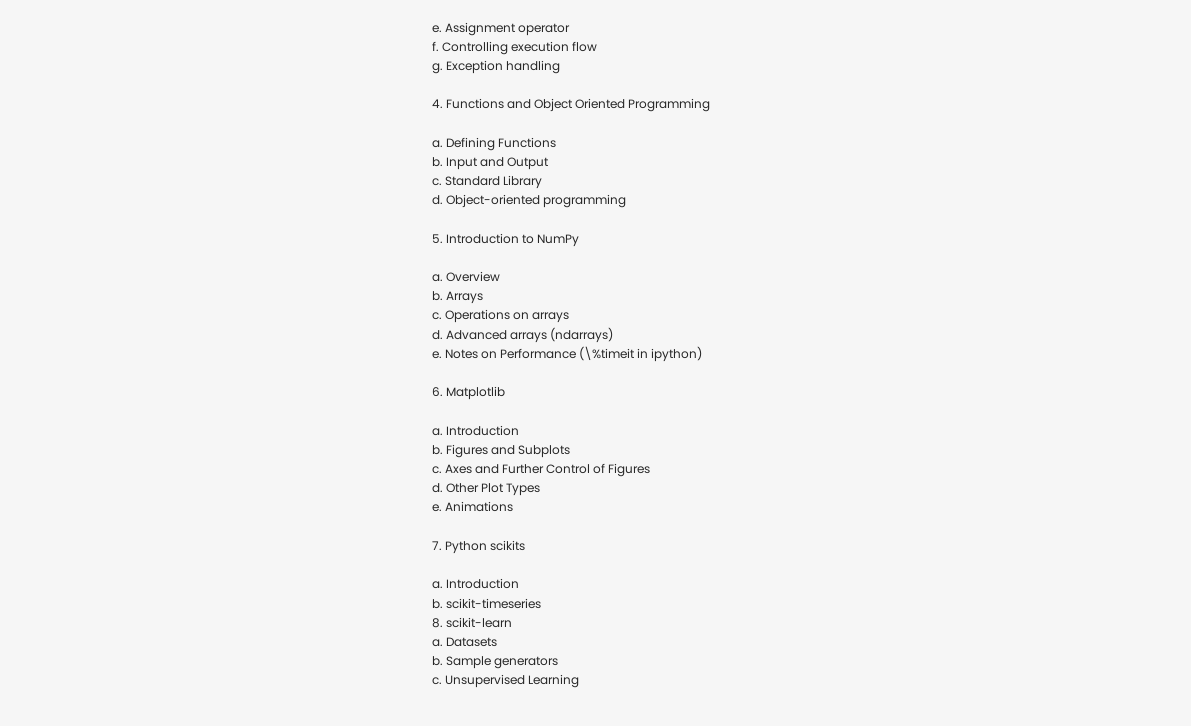e. Assignment operator
f. Controlling execution flow
g. Exception handling

4. Functions and Object Oriented Programming

a. Defining Functions
b. Input and Output
c. Standard Library
d. Object-oriented programming

5. Introduction to NumPy

a. Overview
b. Arrays
c. Operations on arrays
d. Advanced arrays (ndarrays)
e. Notes on Performance (\%timeit in ipython)

6. Matplotlib

a. Introduction
b. Figures and Subplots
c. Axes and Further Control of Figures
d. Other Plot Types
e. Animations

7. Python scikits

a. Introduction
b. scikit-timeseries
8. scikit-learn
a. Datasets
b. Sample generators
c. Unsupervised Learning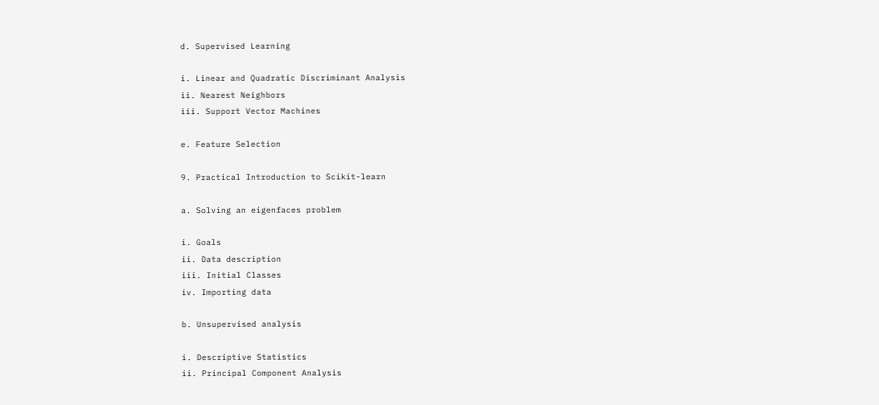d. Supervised Learning

i. Linear and Quadratic Discriminant Analysis
ii. Nearest Neighbors
iii. Support Vector Machines

e. Feature Selection

9. Practical Introduction to Scikit-learn

a. Solving an eigenfaces problem

i. Goals
ii. Data description
iii. Initial Classes
iv. Importing data

b. Unsupervised analysis

i. Descriptive Statistics
ii. Principal Component Analysis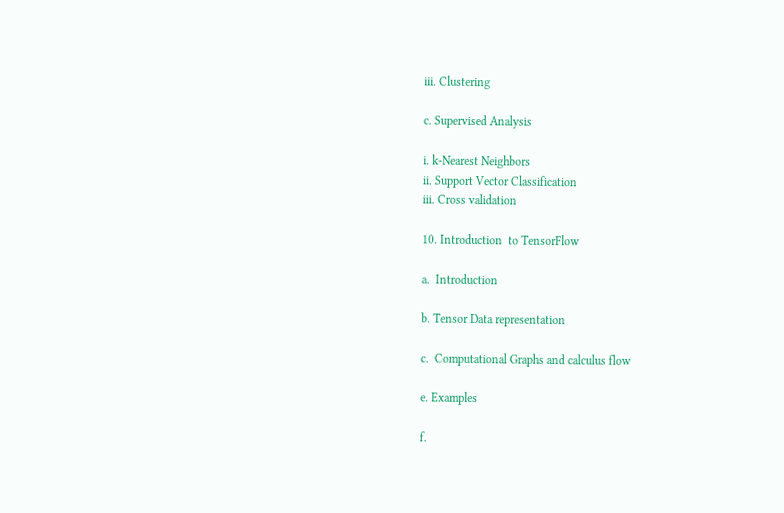iii. Clustering

c. Supervised Analysis

i. k-Nearest Neighbors
ii. Support Vector Classification
iii. Cross validation

10. Introduction  to TensorFlow

a.  Introduction

b. Tensor Data representation

c.  Computational Graphs and calculus flow

e. Examples

f.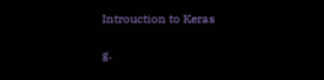Introuction to Keras

g.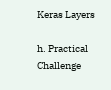Keras Layers

h. Practical Challenge